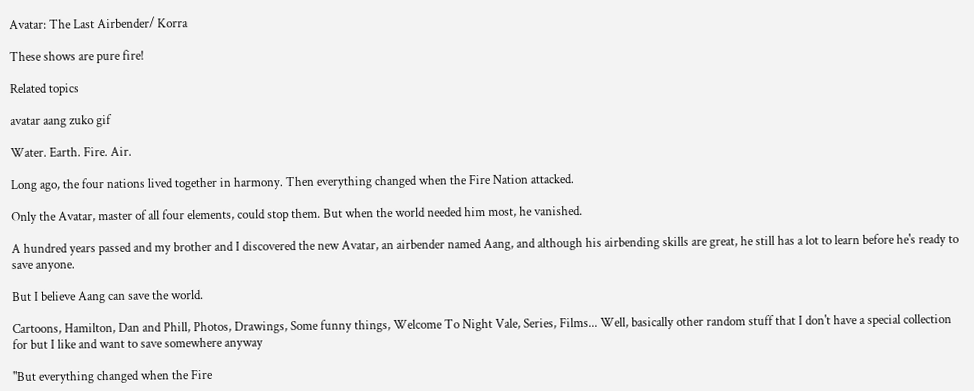Avatar: The Last Airbender/ Korra

These shows are pure fire!

Related topics

avatar aang zuko gif

Water. Earth. Fire. Air.

Long ago, the four nations lived together in harmony. Then everything changed when the Fire Nation attacked.

Only the Avatar, master of all four elements, could stop them. But when the world needed him most, he vanished.

A hundred years passed and my brother and I discovered the new Avatar, an airbender named Aang, and although his airbending skills are great, he still has a lot to learn before he's ready to save anyone.

But I believe Aang can save the world.

Cartoons, Hamilton, Dan and Phill, Photos, Drawings, Some funny things, Welcome To Night Vale, Series, Films... Well, basically other random stuff that I don't have a special collection for but I like and want to save somewhere anyway

"But everything changed when the Fire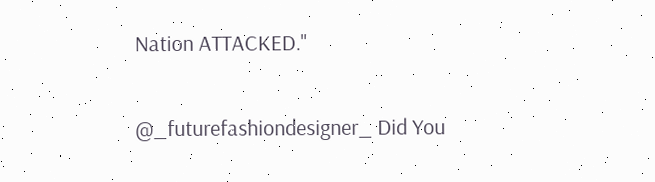Nation ATTACKED."


@_futurefashiondesigner_ Did You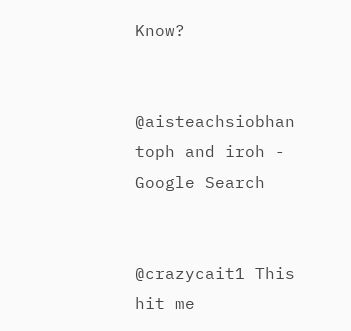Know?


@aisteachsiobhan toph and iroh - Google Search


@crazycait1 This hit me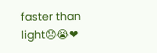faster than light😞😭❤